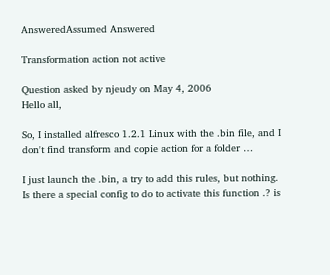AnsweredAssumed Answered

Transformation action not active

Question asked by njeudy on May 4, 2006
Hello all,

So, I installed alfresco 1.2.1 Linux with the .bin file, and I don't find transform and copie action for a folder …

I just launch the .bin, a try to add this rules, but nothing.
Is there a special config to do to activate this function .? is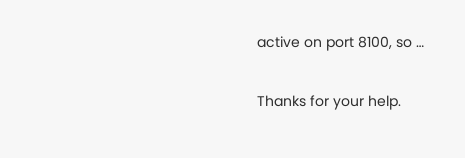active on port 8100, so …

Thanks for your help.